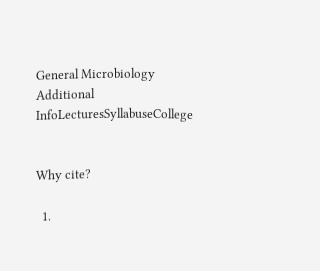General Microbiology
Additional InfoLecturesSyllabuseCollege


Why cite?

  1.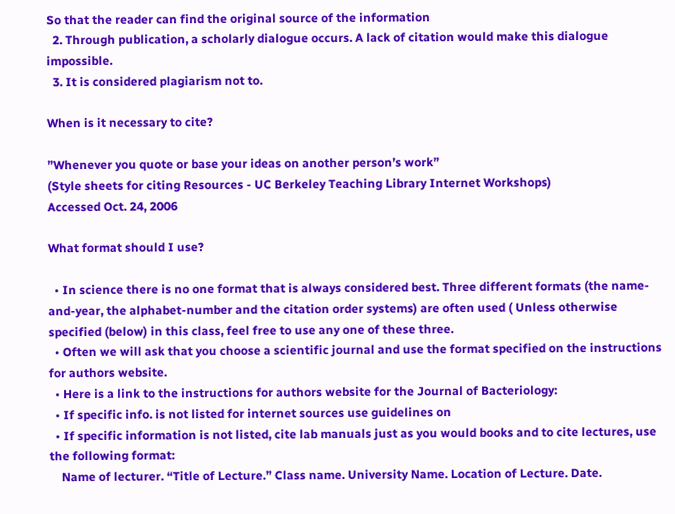So that the reader can find the original source of the information
  2. Through publication, a scholarly dialogue occurs. A lack of citation would make this dialogue impossible.
  3. It is considered plagiarism not to.

When is it necessary to cite?

”Whenever you quote or base your ideas on another person’s work”
(Style sheets for citing Resources - UC Berkeley Teaching Library Internet Workshops)
Accessed Oct. 24, 2006

What format should I use?

  • In science there is no one format that is always considered best. Three different formats (the name-and-year, the alphabet-number and the citation order systems) are often used ( Unless otherwise specified (below) in this class, feel free to use any one of these three.
  • Often we will ask that you choose a scientific journal and use the format specified on the instructions for authors website.
  • Here is a link to the instructions for authors website for the Journal of Bacteriology:
  • If specific info. is not listed for internet sources use guidelines on
  • If specific information is not listed, cite lab manuals just as you would books and to cite lectures, use the following format:
    Name of lecturer. “Title of Lecture.” Class name. University Name. Location of Lecture. Date.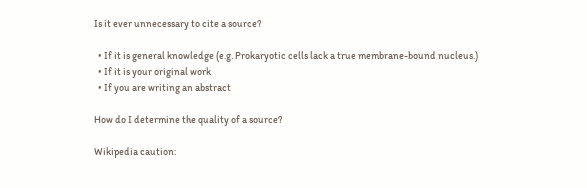Is it ever unnecessary to cite a source?

  • If it is general knowledge (e.g. Prokaryotic cells lack a true membrane-bound nucleus.)
  • If it is your original work
  • If you are writing an abstract

How do I determine the quality of a source?

Wikipedia caution: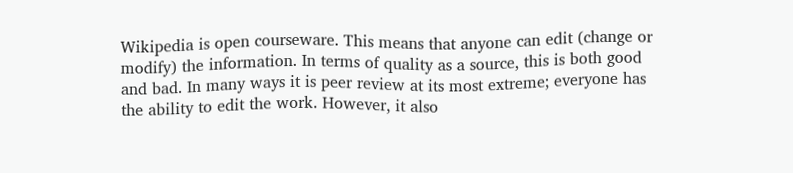Wikipedia is open courseware. This means that anyone can edit (change or modify) the information. In terms of quality as a source, this is both good and bad. In many ways it is peer review at its most extreme; everyone has the ability to edit the work. However, it also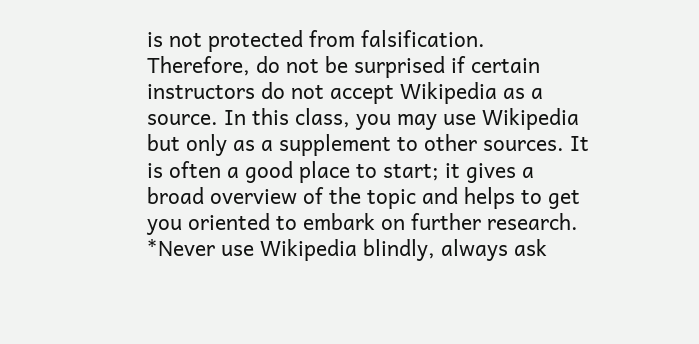is not protected from falsification. Therefore, do not be surprised if certain instructors do not accept Wikipedia as a source. In this class, you may use Wikipedia but only as a supplement to other sources. It is often a good place to start; it gives a broad overview of the topic and helps to get you oriented to embark on further research. *Never use Wikipedia blindly, always ask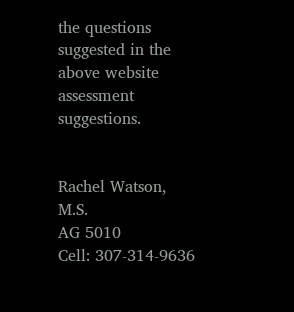the questions suggested in the above website assessment suggestions.


Rachel Watson, M.S.
AG 5010
Cell: 307-314-9636